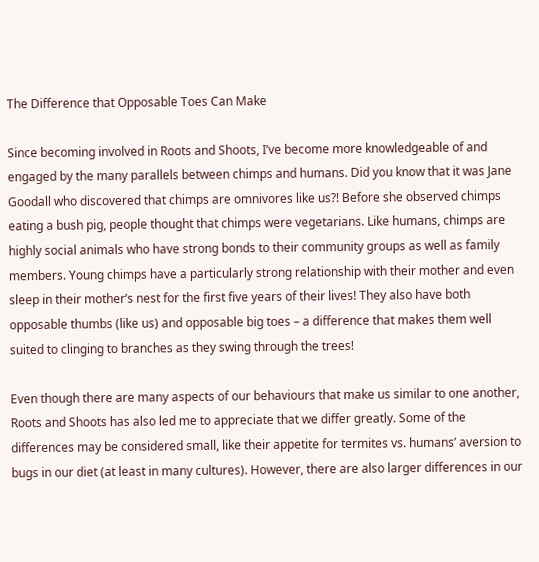The Difference that Opposable Toes Can Make

Since becoming involved in Roots and Shoots, I’ve become more knowledgeable of and engaged by the many parallels between chimps and humans. Did you know that it was Jane Goodall who discovered that chimps are omnivores like us?! Before she observed chimps eating a bush pig, people thought that chimps were vegetarians. Like humans, chimps are highly social animals who have strong bonds to their community groups as well as family members. Young chimps have a particularly strong relationship with their mother and even sleep in their mother’s nest for the first five years of their lives! They also have both opposable thumbs (like us) and opposable big toes – a difference that makes them well suited to clinging to branches as they swing through the trees!

Even though there are many aspects of our behaviours that make us similar to one another, Roots and Shoots has also led me to appreciate that we differ greatly. Some of the differences may be considered small, like their appetite for termites vs. humans’ aversion to bugs in our diet (at least in many cultures). However, there are also larger differences in our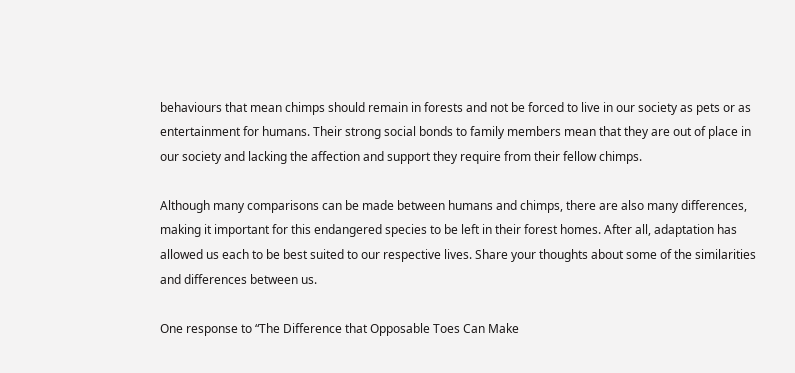behaviours that mean chimps should remain in forests and not be forced to live in our society as pets or as entertainment for humans. Their strong social bonds to family members mean that they are out of place in our society and lacking the affection and support they require from their fellow chimps.

Although many comparisons can be made between humans and chimps, there are also many differences, making it important for this endangered species to be left in their forest homes. After all, adaptation has allowed us each to be best suited to our respective lives. Share your thoughts about some of the similarities and differences between us.

One response to “The Difference that Opposable Toes Can Make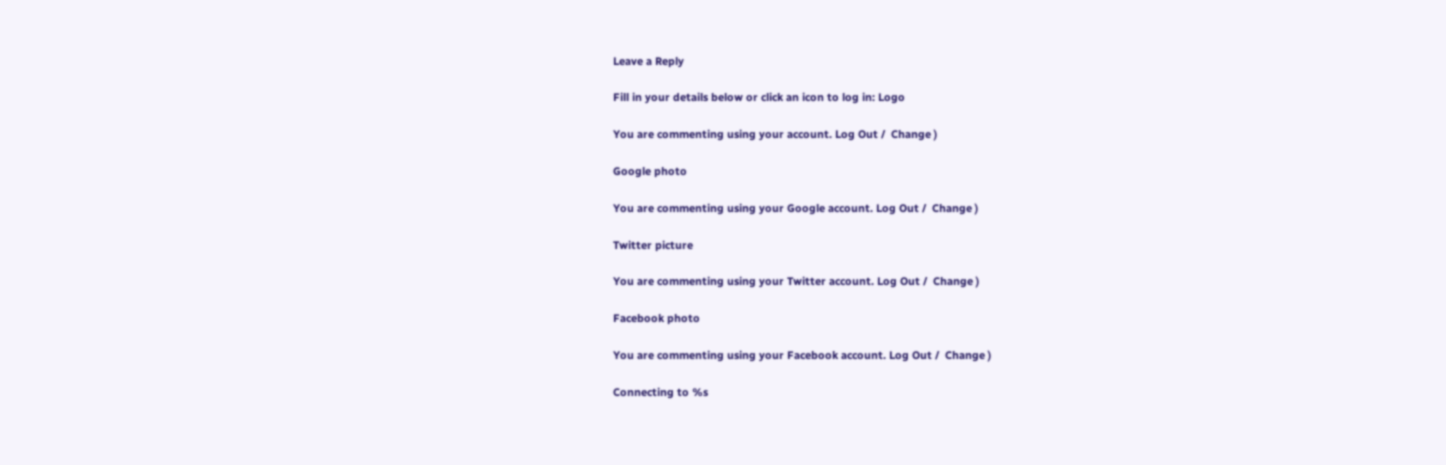Leave a Reply

Fill in your details below or click an icon to log in: Logo

You are commenting using your account. Log Out /  Change )

Google photo

You are commenting using your Google account. Log Out /  Change )

Twitter picture

You are commenting using your Twitter account. Log Out /  Change )

Facebook photo

You are commenting using your Facebook account. Log Out /  Change )

Connecting to %s